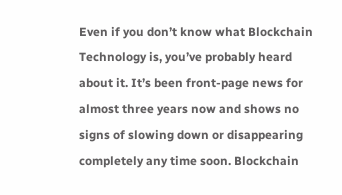Even if you don’t know what Blockchain Technology is, you’ve probably heard about it. It’s been front-page news for almost three years now and shows no signs of slowing down or disappearing completely any time soon. Blockchain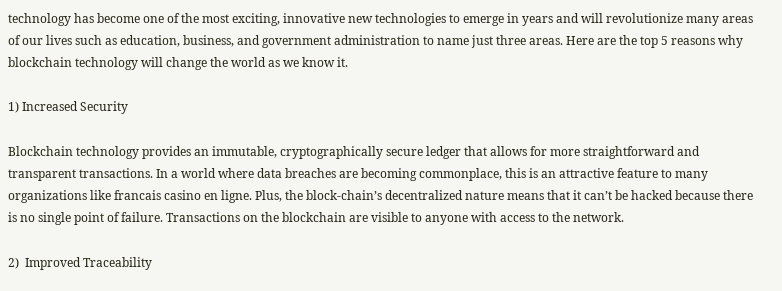technology has become one of the most exciting, innovative new technologies to emerge in years and will revolutionize many areas of our lives such as education, business, and government administration to name just three areas. Here are the top 5 reasons why blockchain technology will change the world as we know it.

1) Increased Security

Blockchain technology provides an immutable, cryptographically secure ledger that allows for more straightforward and transparent transactions. In a world where data breaches are becoming commonplace, this is an attractive feature to many organizations like francais casino en ligne. Plus, the block-chain’s decentralized nature means that it can’t be hacked because there is no single point of failure. Transactions on the blockchain are visible to anyone with access to the network.

2)  Improved Traceability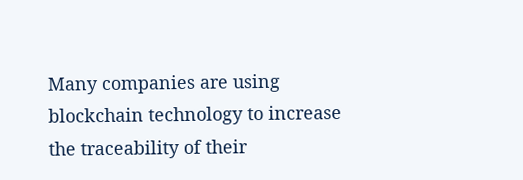Many companies are using blockchain technology to increase the traceability of their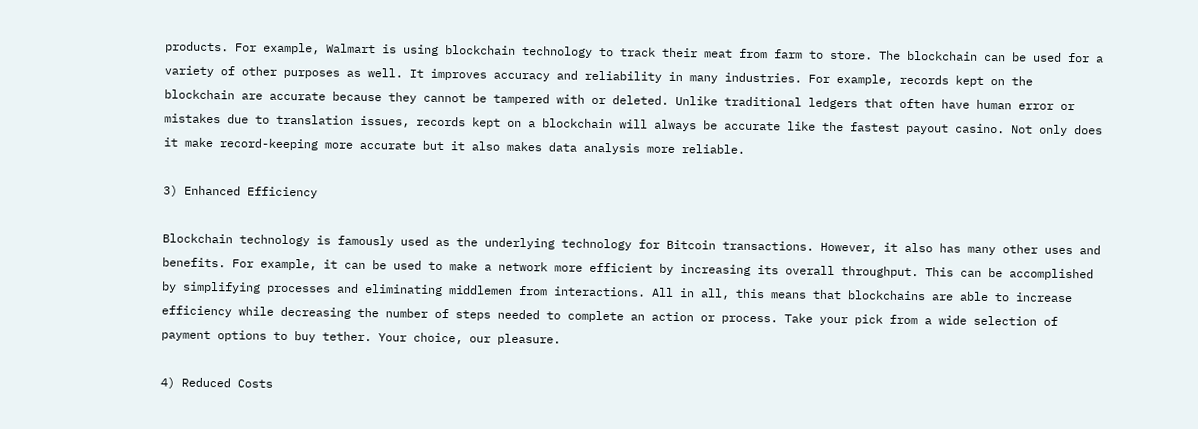products. For example, Walmart is using blockchain technology to track their meat from farm to store. The blockchain can be used for a variety of other purposes as well. It improves accuracy and reliability in many industries. For example, records kept on the blockchain are accurate because they cannot be tampered with or deleted. Unlike traditional ledgers that often have human error or mistakes due to translation issues, records kept on a blockchain will always be accurate like the fastest payout casino. Not only does it make record-keeping more accurate but it also makes data analysis more reliable.

3) Enhanced Efficiency

Blockchain technology is famously used as the underlying technology for Bitcoin transactions. However, it also has many other uses and benefits. For example, it can be used to make a network more efficient by increasing its overall throughput. This can be accomplished by simplifying processes and eliminating middlemen from interactions. All in all, this means that blockchains are able to increase efficiency while decreasing the number of steps needed to complete an action or process. Take your pick from a wide selection of payment options to buy tether. Your choice, our pleasure.

4) Reduced Costs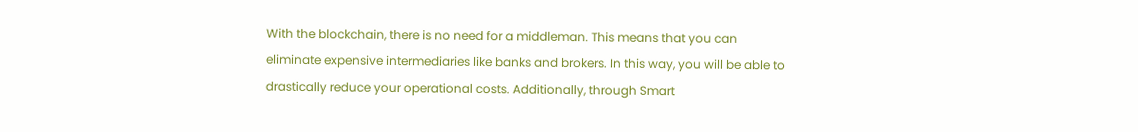With the blockchain, there is no need for a middleman. This means that you can eliminate expensive intermediaries like banks and brokers. In this way, you will be able to drastically reduce your operational costs. Additionally, through Smart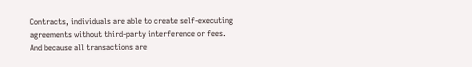Contracts, individuals are able to create self-executing agreements without third-party interference or fees. And because all transactions are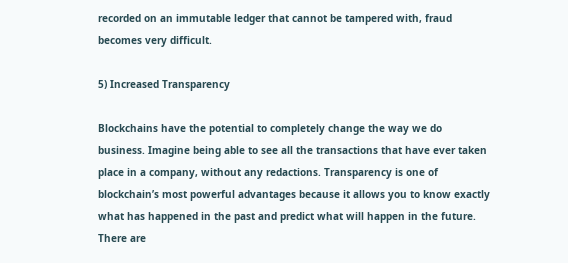recorded on an immutable ledger that cannot be tampered with, fraud becomes very difficult.

5) Increased Transparency

Blockchains have the potential to completely change the way we do business. Imagine being able to see all the transactions that have ever taken place in a company, without any redactions. Transparency is one of blockchain’s most powerful advantages because it allows you to know exactly what has happened in the past and predict what will happen in the future. There are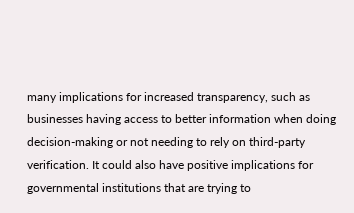many implications for increased transparency, such as businesses having access to better information when doing decision-making or not needing to rely on third-party verification. It could also have positive implications for governmental institutions that are trying to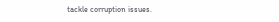tackle corruption issues.